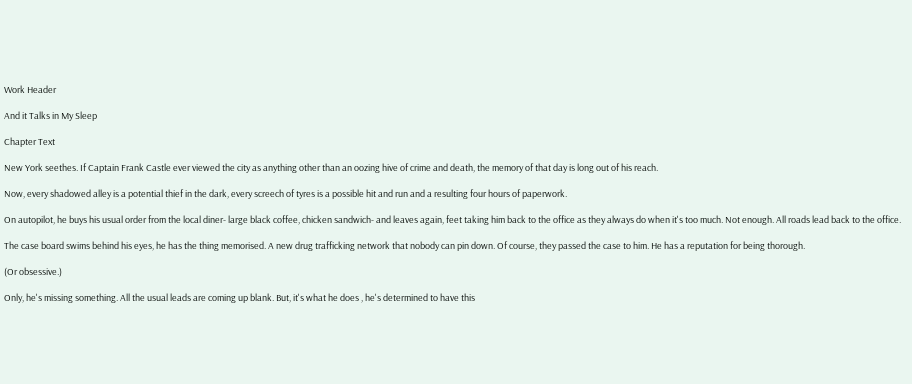Work Header

And it Talks in My Sleep

Chapter Text

New York seethes. If Captain Frank Castle ever viewed the city as anything other than an oozing hive of crime and death, the memory of that day is long out of his reach.

Now, every shadowed alley is a potential thief in the dark, every screech of tyres is a possible hit and run and a resulting four hours of paperwork.

On autopilot, he buys his usual order from the local diner- large black coffee, chicken sandwich- and leaves again, feet taking him back to the office as they always do when it's too much. Not enough. All roads lead back to the office.

The case board swims behind his eyes, he has the thing memorised. A new drug trafficking network that nobody can pin down. Of course, they passed the case to him. He has a reputation for being thorough.

(Or obsessive.)

Only, he's missing something. All the usual leads are coming up blank. But, it's what he does , he's determined to have this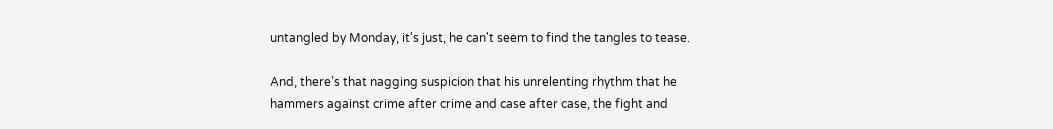untangled by Monday, it's just, he can't seem to find the tangles to tease.

And, there’s that nagging suspicion that his unrelenting rhythm that he hammers against crime after crime and case after case, the fight and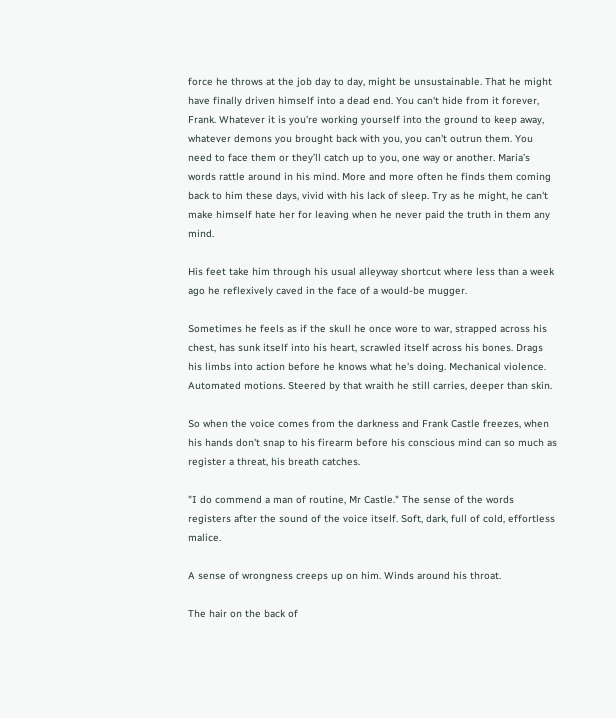force he throws at the job day to day, might be unsustainable. That he might have finally driven himself into a dead end. You can't hide from it forever, Frank. Whatever it is you're working yourself into the ground to keep away, whatever demons you brought back with you, you can't outrun them. You need to face them or they’ll catch up to you, one way or another. Maria’s words rattle around in his mind. More and more often he finds them coming back to him these days, vivid with his lack of sleep. Try as he might, he can't make himself hate her for leaving when he never paid the truth in them any mind.

His feet take him through his usual alleyway shortcut where less than a week ago he reflexively caved in the face of a would-be mugger.

Sometimes he feels as if the skull he once wore to war, strapped across his chest, has sunk itself into his heart, scrawled itself across his bones. Drags his limbs into action before he knows what he's doing. Mechanical violence. Automated motions. Steered by that wraith he still carries, deeper than skin.

So when the voice comes from the darkness and Frank Castle freezes, when his hands don't snap to his firearm before his conscious mind can so much as register a threat, his breath catches.

"I do commend a man of routine, Mr Castle." The sense of the words registers after the sound of the voice itself. Soft, dark, full of cold, effortless malice.

A sense of wrongness creeps up on him. Winds around his throat.

The hair on the back of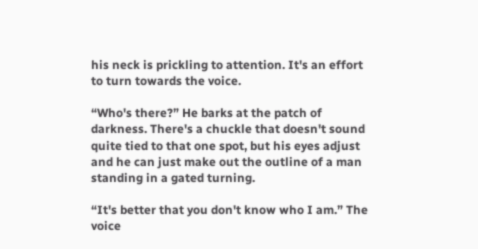his neck is prickling to attention. It's an effort to turn towards the voice.

“Who's there?” He barks at the patch of darkness. There's a chuckle that doesn't sound quite tied to that one spot, but his eyes adjust and he can just make out the outline of a man standing in a gated turning.

“It's better that you don't know who I am.” The voice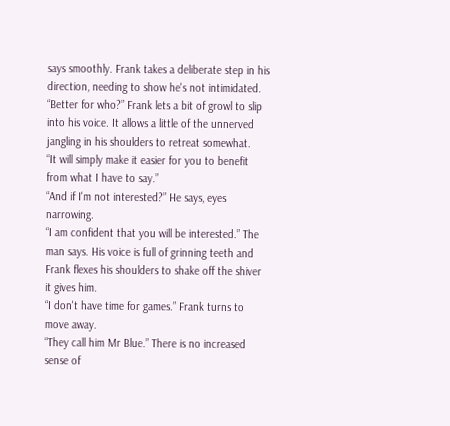says smoothly. Frank takes a deliberate step in his direction, needing to show he's not intimidated.
“Better for who?” Frank lets a bit of growl to slip into his voice. It allows a little of the unnerved jangling in his shoulders to retreat somewhat.
“It will simply make it easier for you to benefit from what I have to say.”
“And if I'm not interested?” He says, eyes narrowing.
“I am confident that you will be interested.” The man says. His voice is full of grinning teeth and Frank flexes his shoulders to shake off the shiver it gives him.
“I don't have time for games.” Frank turns to move away.
“They call him Mr Blue.” There is no increased sense of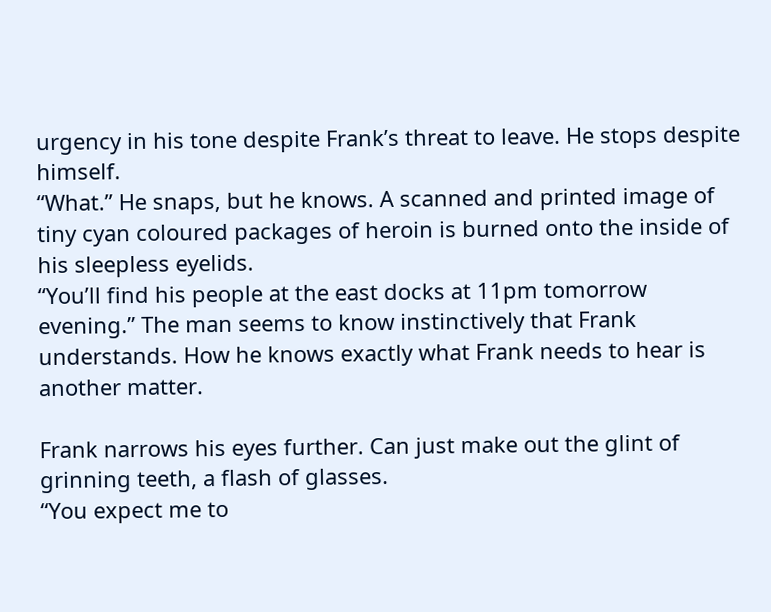urgency in his tone despite Frank’s threat to leave. He stops despite himself.
“What.” He snaps, but he knows. A scanned and printed image of tiny cyan coloured packages of heroin is burned onto the inside of his sleepless eyelids.
“You’ll find his people at the east docks at 11pm tomorrow evening.” The man seems to know instinctively that Frank understands. How he knows exactly what Frank needs to hear is another matter.

Frank narrows his eyes further. Can just make out the glint of grinning teeth, a flash of glasses.
“You expect me to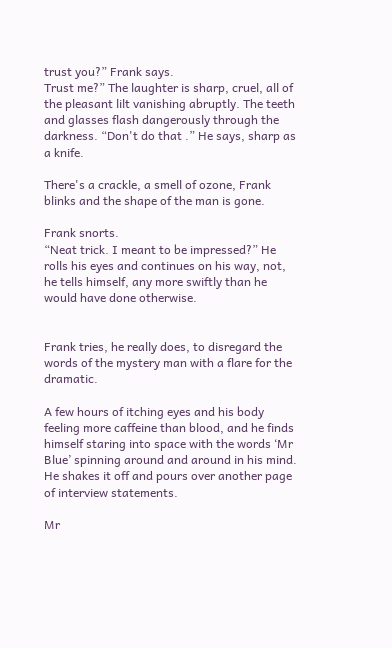trust you?” Frank says.
Trust me?” The laughter is sharp, cruel, all of the pleasant lilt vanishing abruptly. The teeth and glasses flash dangerously through the darkness. “Don't do that .” He says, sharp as a knife.

There's a crackle, a smell of ozone, Frank blinks and the shape of the man is gone.

Frank snorts.
“Neat trick. I meant to be impressed?” He rolls his eyes and continues on his way, not, he tells himself, any more swiftly than he would have done otherwise.


Frank tries, he really does, to disregard the words of the mystery man with a flare for the dramatic.

A few hours of itching eyes and his body feeling more caffeine than blood, and he finds himself staring into space with the words ‘Mr Blue’ spinning around and around in his mind. He shakes it off and pours over another page of interview statements.

Mr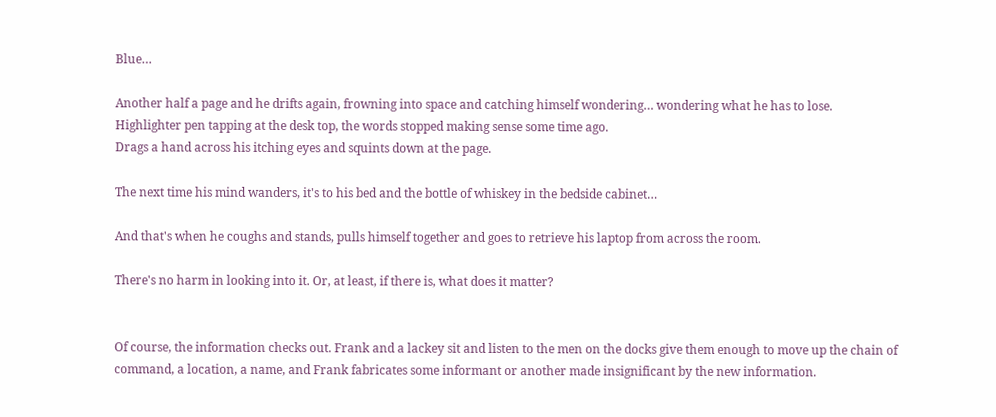Blue…

Another half a page and he drifts again, frowning into space and catching himself wondering… wondering what he has to lose.
Highlighter pen tapping at the desk top, the words stopped making sense some time ago.
Drags a hand across his itching eyes and squints down at the page.

The next time his mind wanders, it's to his bed and the bottle of whiskey in the bedside cabinet…

And that's when he coughs and stands, pulls himself together and goes to retrieve his laptop from across the room.

There's no harm in looking into it. Or, at least, if there is, what does it matter?


Of course, the information checks out. Frank and a lackey sit and listen to the men on the docks give them enough to move up the chain of command, a location, a name, and Frank fabricates some informant or another made insignificant by the new information.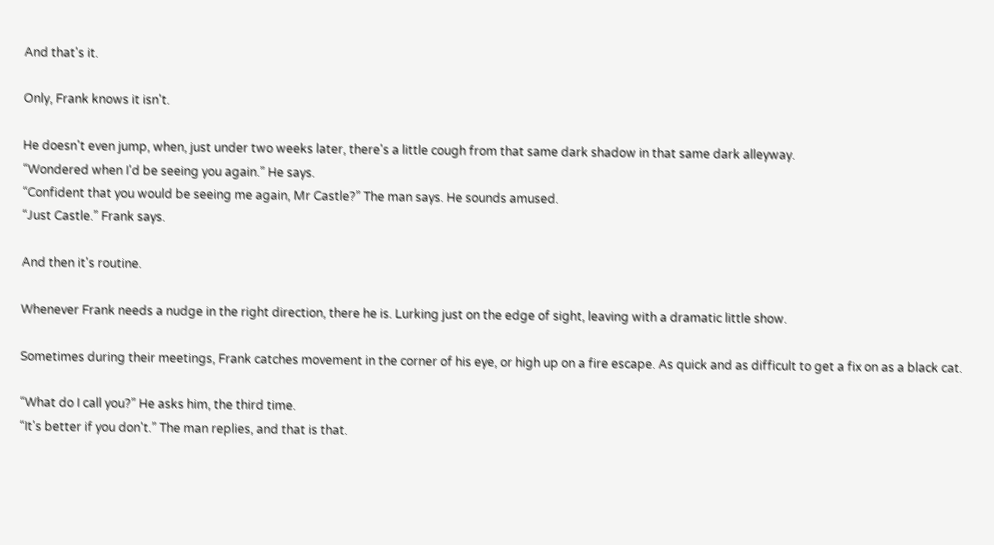And that's it.

Only, Frank knows it isn't.

He doesn't even jump, when, just under two weeks later, there's a little cough from that same dark shadow in that same dark alleyway.
“Wondered when I'd be seeing you again.” He says.
“Confident that you would be seeing me again, Mr Castle?” The man says. He sounds amused.
“Just Castle.” Frank says.

And then it's routine.

Whenever Frank needs a nudge in the right direction, there he is. Lurking just on the edge of sight, leaving with a dramatic little show.

Sometimes during their meetings, Frank catches movement in the corner of his eye, or high up on a fire escape. As quick and as difficult to get a fix on as a black cat.

“What do I call you?” He asks him, the third time.
“It's better if you don't.” The man replies, and that is that.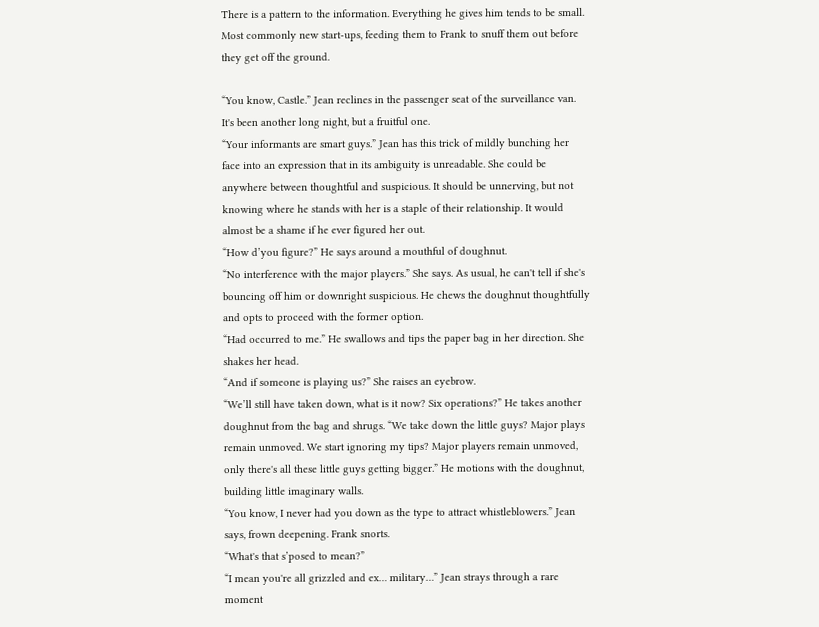There is a pattern to the information. Everything he gives him tends to be small. Most commonly new start-ups, feeding them to Frank to snuff them out before they get off the ground.

“You know, Castle.” Jean reclines in the passenger seat of the surveillance van. It's been another long night, but a fruitful one.
“Your informants are smart guys.” Jean has this trick of mildly bunching her face into an expression that in its ambiguity is unreadable. She could be anywhere between thoughtful and suspicious. It should be unnerving, but not knowing where he stands with her is a staple of their relationship. It would almost be a shame if he ever figured her out.
“How d’you figure?” He says around a mouthful of doughnut.
“No interference with the major players.” She says. As usual, he can't tell if she's bouncing off him or downright suspicious. He chews the doughnut thoughtfully and opts to proceed with the former option.
“Had occurred to me.” He swallows and tips the paper bag in her direction. She shakes her head.
“And if someone is playing us?” She raises an eyebrow.
“We’ll still have taken down, what is it now? Six operations?” He takes another doughnut from the bag and shrugs. “We take down the little guys? Major plays remain unmoved. We start ignoring my tips? Major players remain unmoved, only there's all these little guys getting bigger.” He motions with the doughnut, building little imaginary walls.
“You know, I never had you down as the type to attract whistleblowers.” Jean says, frown deepening. Frank snorts.
“What's that s’posed to mean?”
“I mean you're all grizzled and ex… military…” Jean strays through a rare moment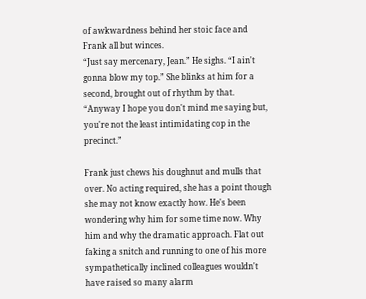of awkwardness behind her stoic face and Frank all but winces.
“Just say mercenary, Jean.” He sighs. “I ain't gonna blow my top.” She blinks at him for a second, brought out of rhythm by that.
“Anyway I hope you don't mind me saying but,  you're not the least intimidating cop in the precinct.”

Frank just chews his doughnut and mulls that over. No acting required, she has a point though she may not know exactly how. He's been wondering why him for some time now. Why him and why the dramatic approach. Flat out faking a snitch and running to one of his more sympathetically inclined colleagues wouldn't have raised so many alarm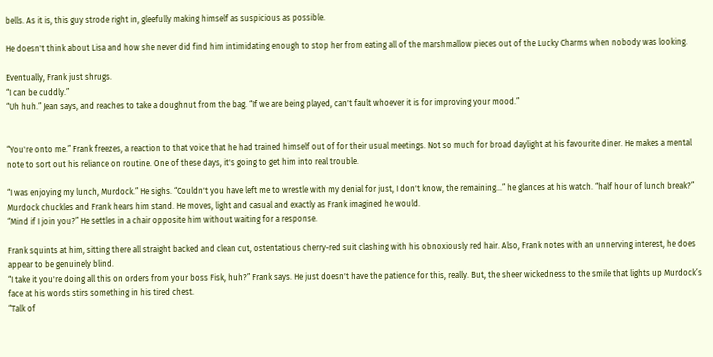bells. As it is, this guy strode right in, gleefully making himself as suspicious as possible.

He doesn't think about Lisa and how she never did find him intimidating enough to stop her from eating all of the marshmallow pieces out of the Lucky Charms when nobody was looking.

Eventually, Frank just shrugs.
“I can be cuddly.”
“Uh huh.” Jean says, and reaches to take a doughnut from the bag. “If we are being played, can't fault whoever it is for improving your mood.”


“You're onto me.” Frank freezes, a reaction to that voice that he had trained himself out of for their usual meetings. Not so much for broad daylight at his favourite diner. He makes a mental note to sort out his reliance on routine. One of these days, it's going to get him into real trouble.

“I was enjoying my lunch, Murdock.” He sighs. “Couldn't you have left me to wrestle with my denial for just, I don't know, the remaining…” he glances at his watch. “half hour of lunch break?”
Murdock chuckles and Frank hears him stand. He moves, light and casual and exactly as Frank imagined he would.
“Mind if I join you?” He settles in a chair opposite him without waiting for a response.

Frank squints at him, sitting there all straight backed and clean cut, ostentatious cherry-red suit clashing with his obnoxiously red hair. Also, Frank notes with an unnerving interest, he does appear to be genuinely blind.
“I take it you're doing all this on orders from your boss Fisk, huh?” Frank says. He just doesn't have the patience for this, really. But, the sheer wickedness to the smile that lights up Murdock’s face at his words stirs something in his tired chest.
“Talk of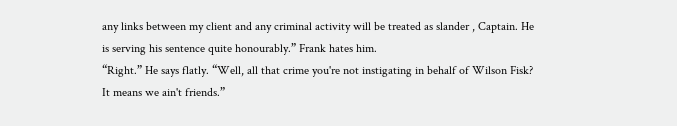any links between my client and any criminal activity will be treated as slander , Captain. He is serving his sentence quite honourably.” Frank hates him.
“Right.” He says flatly. “Well, all that crime you're not instigating in behalf of Wilson Fisk? It means we ain't friends.”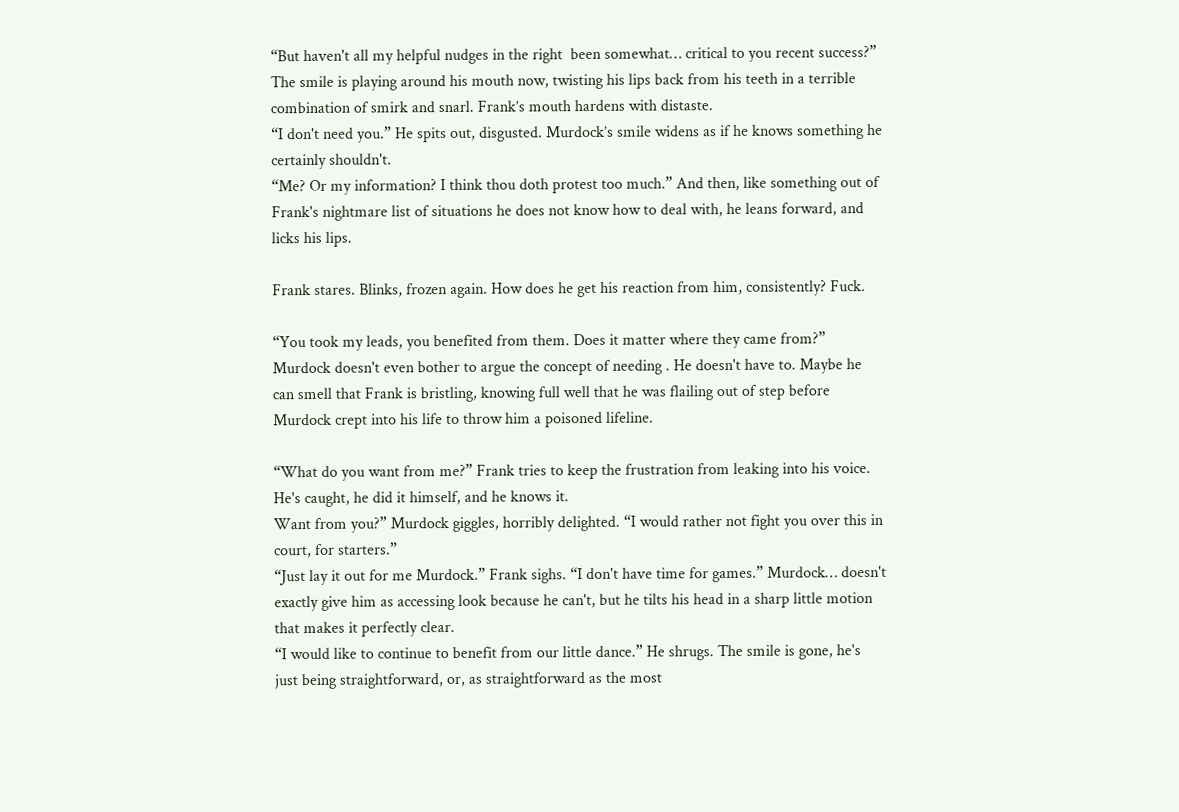“But haven't all my helpful nudges in the right  been somewhat… critical to you recent success?” The smile is playing around his mouth now, twisting his lips back from his teeth in a terrible combination of smirk and snarl. Frank’s mouth hardens with distaste.
“I don't need you.” He spits out, disgusted. Murdock’s smile widens as if he knows something he certainly shouldn't.
“Me? Or my information? I think thou doth protest too much.” And then, like something out of Frank's nightmare list of situations he does not know how to deal with, he leans forward, and licks his lips.

Frank stares. Blinks, frozen again. How does he get his reaction from him, consistently? Fuck.

“You took my leads, you benefited from them. Does it matter where they came from?” Murdock doesn't even bother to argue the concept of needing . He doesn't have to. Maybe he can smell that Frank is bristling, knowing full well that he was flailing out of step before Murdock crept into his life to throw him a poisoned lifeline.

“What do you want from me?” Frank tries to keep the frustration from leaking into his voice. He's caught, he did it himself, and he knows it.
Want from you?” Murdock giggles, horribly delighted. “I would rather not fight you over this in court, for starters.”
“Just lay it out for me Murdock.” Frank sighs. “I don't have time for games.” Murdock… doesn't exactly give him as accessing look because he can't, but he tilts his head in a sharp little motion that makes it perfectly clear.
“I would like to continue to benefit from our little dance.” He shrugs. The smile is gone, he's just being straightforward, or, as straightforward as the most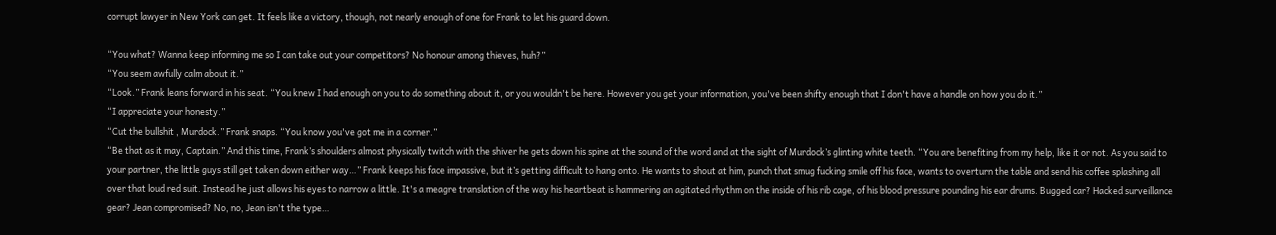corrupt lawyer in New York can get. It feels like a victory, though, not nearly enough of one for Frank to let his guard down.

“You what? Wanna keep informing me so I can take out your competitors? No honour among thieves, huh?”
“You seem awfully calm about it.”
“Look.” Frank leans forward in his seat. “You knew I had enough on you to do something about it, or you wouldn't be here. However you get your information, you've been shifty enough that I don't have a handle on how you do it.”
“I appreciate your honesty.”
“Cut the bullshit , Murdock.” Frank snaps. “You know you've got me in a corner.”
“Be that as it may, Captain.” And this time, Frank’s shoulders almost physically twitch with the shiver he gets down his spine at the sound of the word and at the sight of Murdock’s glinting white teeth. “You are benefiting from my help, like it or not. As you said to your partner, the little guys still get taken down either way…” Frank keeps his face impassive, but it’s getting difficult to hang onto. He wants to shout at him, punch that smug fucking smile off his face, wants to overturn the table and send his coffee splashing all over that loud red suit. Instead he just allows his eyes to narrow a little. It's a meagre translation of the way his heartbeat is hammering an agitated rhythm on the inside of his rib cage, of his blood pressure pounding his ear drums. Bugged car? Hacked surveillance gear? Jean compromised? No, no, Jean isn't the type…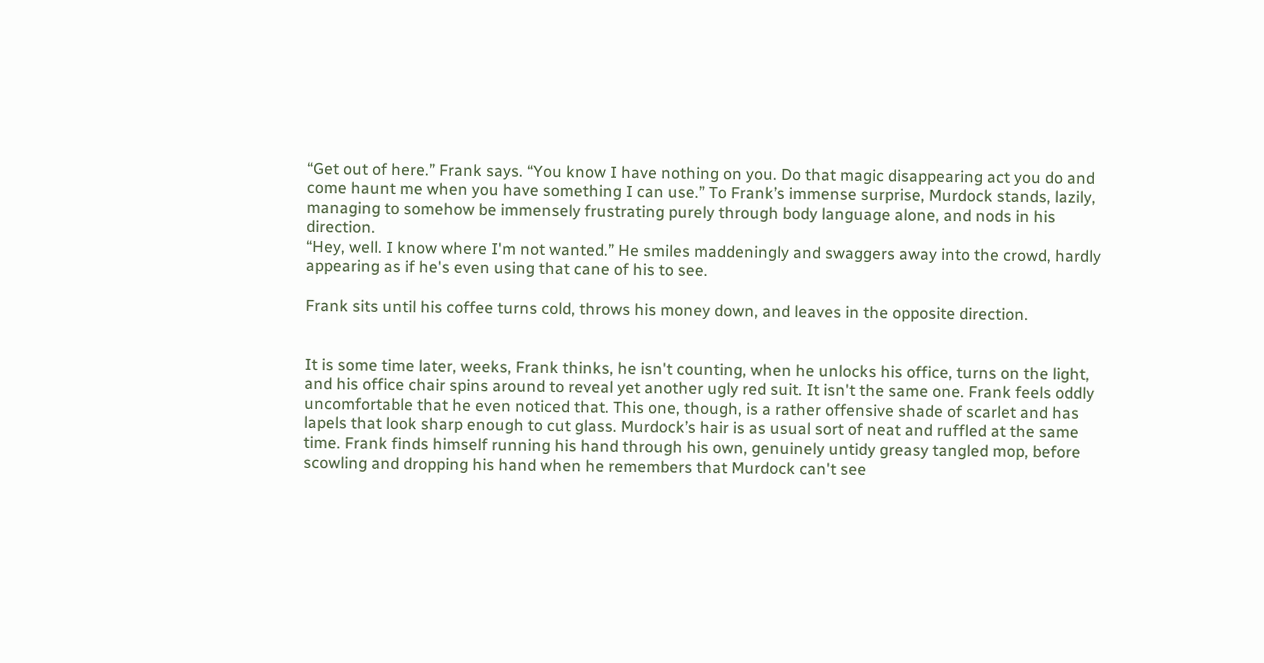“Get out of here.” Frank says. “You know I have nothing on you. Do that magic disappearing act you do and come haunt me when you have something I can use.” To Frank’s immense surprise, Murdock stands, lazily, managing to somehow be immensely frustrating purely through body language alone, and nods in his direction.
“Hey, well. I know where I'm not wanted.” He smiles maddeningly and swaggers away into the crowd, hardly appearing as if he's even using that cane of his to see.

Frank sits until his coffee turns cold, throws his money down, and leaves in the opposite direction.


It is some time later, weeks, Frank thinks, he isn't counting, when he unlocks his office, turns on the light, and his office chair spins around to reveal yet another ugly red suit. It isn't the same one. Frank feels oddly uncomfortable that he even noticed that. This one, though, is a rather offensive shade of scarlet and has lapels that look sharp enough to cut glass. Murdock’s hair is as usual sort of neat and ruffled at the same time. Frank finds himself running his hand through his own, genuinely untidy greasy tangled mop, before scowling and dropping his hand when he remembers that Murdock can't see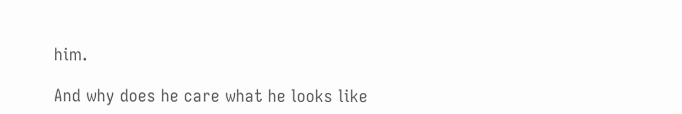him.

And why does he care what he looks like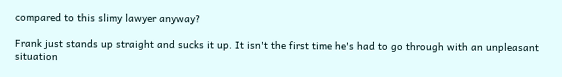compared to this slimy lawyer anyway?

Frank just stands up straight and sucks it up. It isn't the first time he's had to go through with an unpleasant situation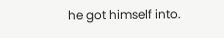he got himself into.